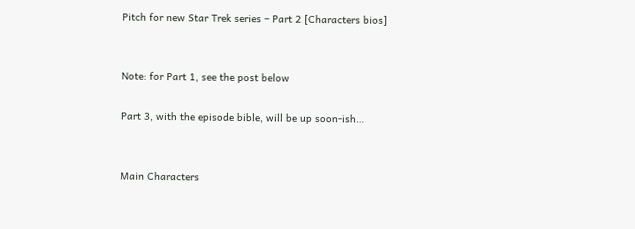Pitch for new Star Trek series – Part 2 [Characters bios]


Note: for Part 1, see the post below

Part 3, with the episode bible, will be up soon-ish…


Main Characters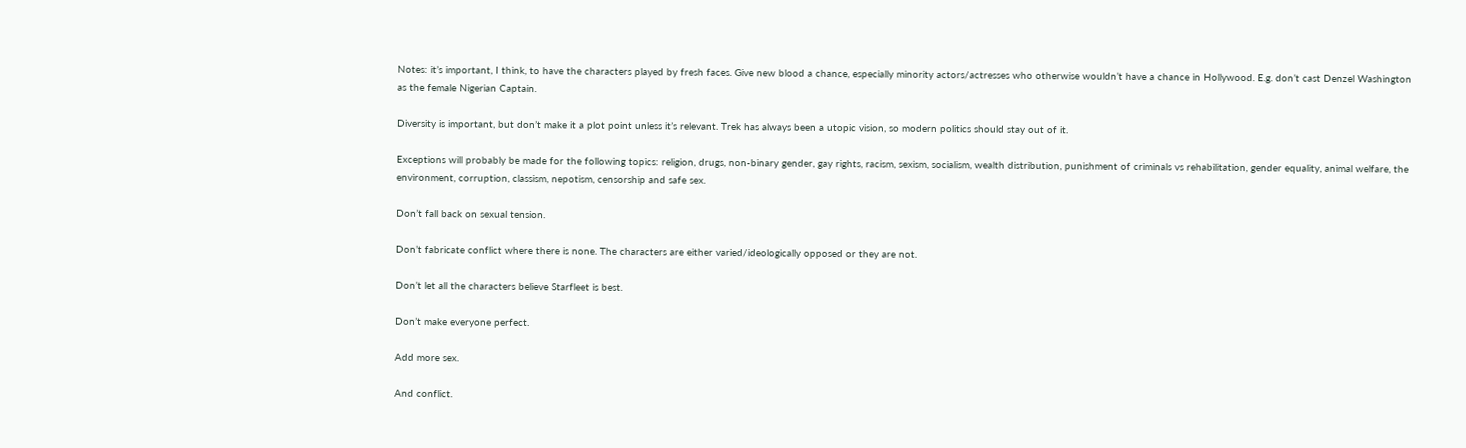Notes: it’s important, I think, to have the characters played by fresh faces. Give new blood a chance, especially minority actors/actresses who otherwise wouldn’t have a chance in Hollywood. E.g. don’t cast Denzel Washington as the female Nigerian Captain.

Diversity is important, but don’t make it a plot point unless it’s relevant. Trek has always been a utopic vision, so modern politics should stay out of it.

Exceptions will probably be made for the following topics: religion, drugs, non-binary gender, gay rights, racism, sexism, socialism, wealth distribution, punishment of criminals vs rehabilitation, gender equality, animal welfare, the environment, corruption, classism, nepotism, censorship and safe sex.

Don’t fall back on sexual tension.

Don’t fabricate conflict where there is none. The characters are either varied/ideologically opposed or they are not.

Don’t let all the characters believe Starfleet is best.

Don’t make everyone perfect.

Add more sex.

And conflict.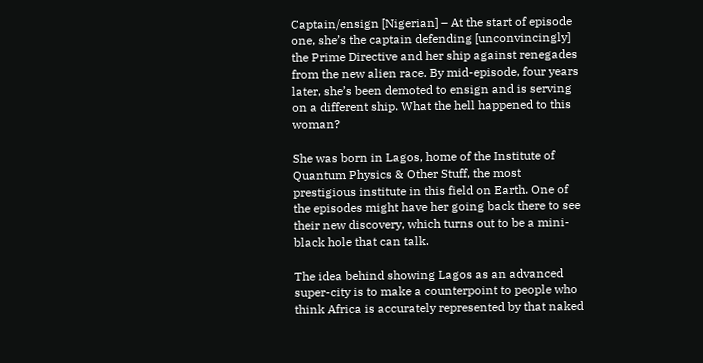Captain/ensign [Nigerian] – At the start of episode one, she’s the captain defending [unconvincingly] the Prime Directive and her ship against renegades from the new alien race. By mid-episode, four years later, she’s been demoted to ensign and is serving on a different ship. What the hell happened to this woman?

She was born in Lagos, home of the Institute of Quantum Physics & Other Stuff, the most prestigious institute in this field on Earth. One of the episodes might have her going back there to see their new discovery, which turns out to be a mini-black hole that can talk.

The idea behind showing Lagos as an advanced super-city is to make a counterpoint to people who think Africa is accurately represented by that naked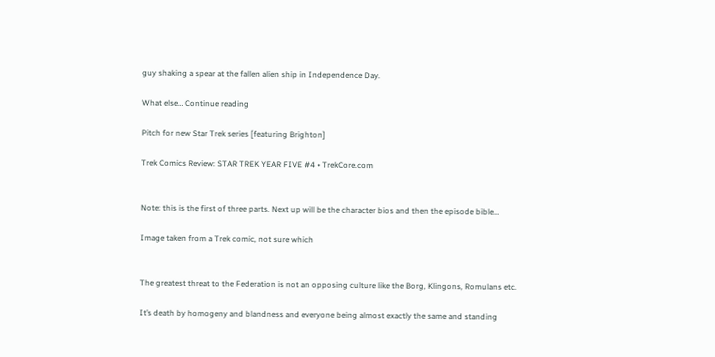guy shaking a spear at the fallen alien ship in Independence Day.

What else… Continue reading

Pitch for new Star Trek series [featuring Brighton]

Trek Comics Review: STAR TREK YEAR FIVE #4 • TrekCore.com


Note: this is the first of three parts. Next up will be the character bios and then the episode bible…

Image taken from a Trek comic, not sure which


The greatest threat to the Federation is not an opposing culture like the Borg, Klingons, Romulans etc.

It’s death by homogeny and blandness and everyone being almost exactly the same and standing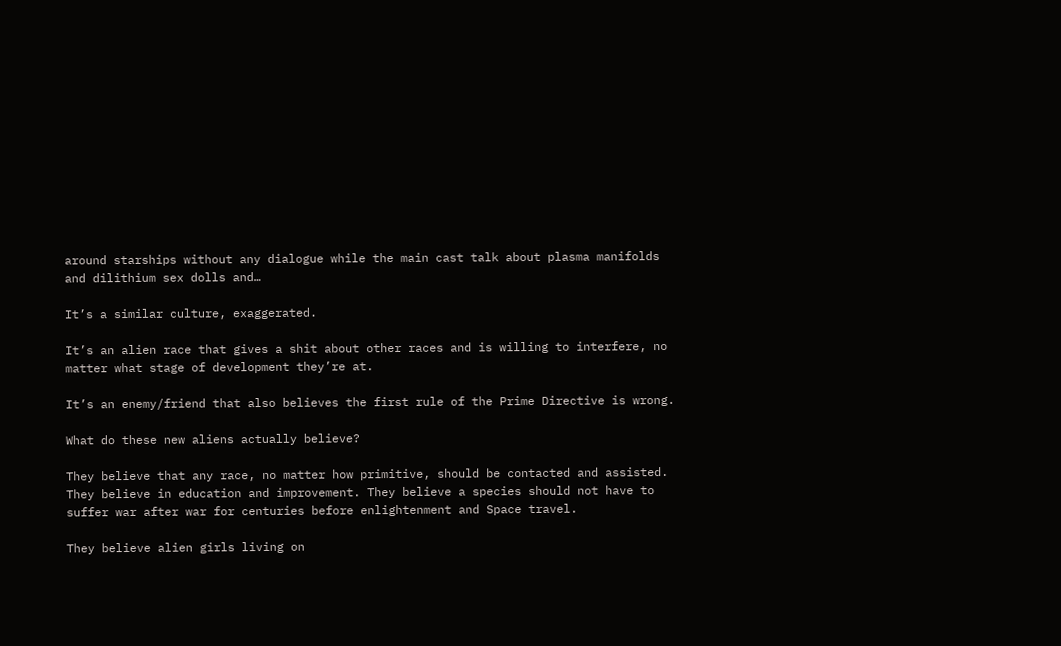around starships without any dialogue while the main cast talk about plasma manifolds and dilithium sex dolls and…

It’s a similar culture, exaggerated.

It’s an alien race that gives a shit about other races and is willing to interfere, no matter what stage of development they’re at.

It’s an enemy/friend that also believes the first rule of the Prime Directive is wrong.

What do these new aliens actually believe?

They believe that any race, no matter how primitive, should be contacted and assisted. They believe in education and improvement. They believe a species should not have to suffer war after war for centuries before enlightenment and Space travel.

They believe alien girls living on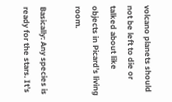volcano planets should not be left to die or talked about like objects in Picard’s living room.

Basically: Any species is ready for the stars. It’s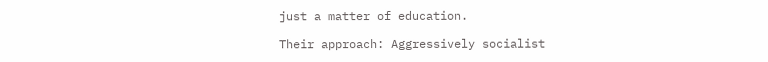just a matter of education.

Their approach: Aggressively socialist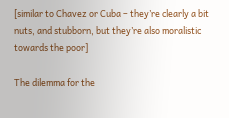[similar to Chavez or Cuba – they’re clearly a bit nuts, and stubborn, but they’re also moralistic towards the poor]

The dilemma for the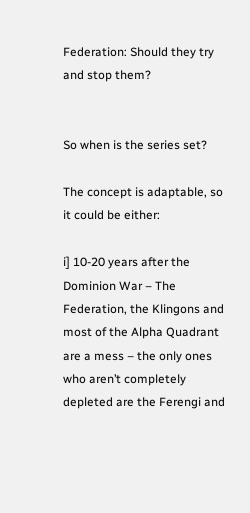Federation: Should they try and stop them?


So when is the series set?

The concept is adaptable, so it could be either:

i] 10-20 years after the Dominion War – The Federation, the Klingons and most of the Alpha Quadrant are a mess – the only ones who aren’t completely depleted are the Ferengi and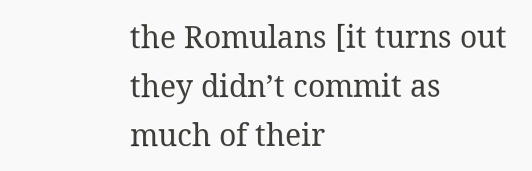the Romulans [it turns out they didn’t commit as much of their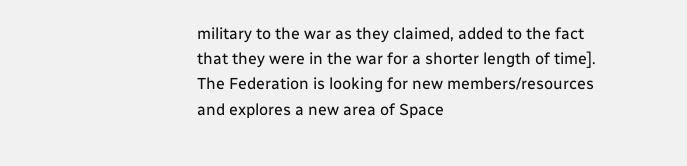military to the war as they claimed, added to the fact that they were in the war for a shorter length of time]. The Federation is looking for new members/resources and explores a new area of Space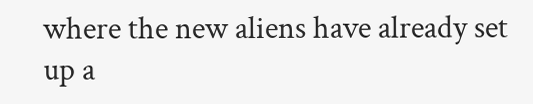where the new aliens have already set up a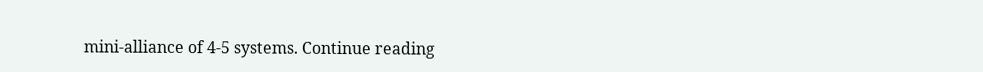mini-alliance of 4-5 systems. Continue reading